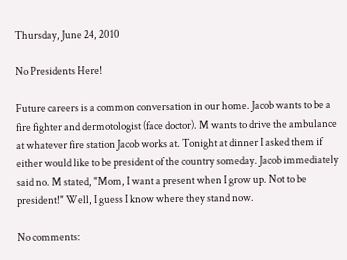Thursday, June 24, 2010

No Presidents Here!

Future careers is a common conversation in our home. Jacob wants to be a fire fighter and dermotologist (face doctor). M wants to drive the ambulance at whatever fire station Jacob works at. Tonight at dinner I asked them if either would like to be president of the country someday. Jacob immediately said no. M stated, "Mom, I want a present when I grow up. Not to be president!" Well, I guess I know where they stand now.

No comments: